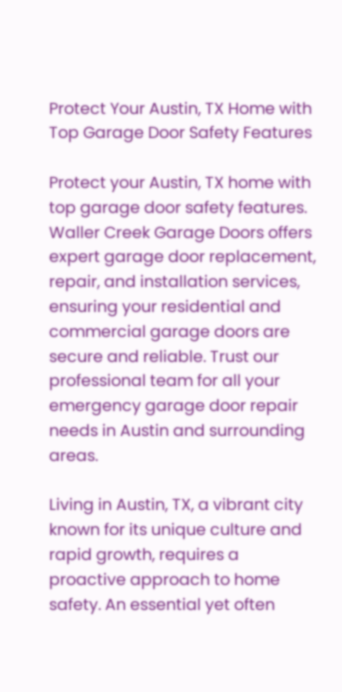Protect Your Austin, TX Home with Top Garage Door Safety Features

Protect your Austin, TX home with top garage door safety features. Waller Creek Garage Doors offers expert garage door replacement, repair, and installation services, ensuring your residential and commercial garage doors are secure and reliable. Trust our professional team for all your emergency garage door repair needs in Austin and surrounding areas.

Living in Austin, TX, a vibrant city known for its unique culture and rapid growth, requires a proactive approach to home safety. An essential yet often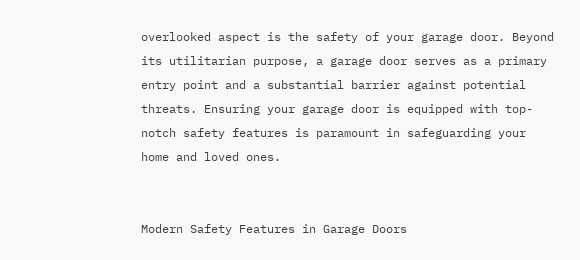overlooked aspect is the safety of your garage door. Beyond its utilitarian purpose, a garage door serves as a primary entry point and a substantial barrier against potential threats. Ensuring your garage door is equipped with top-notch safety features is paramount in safeguarding your home and loved ones.


Modern Safety Features in Garage Doors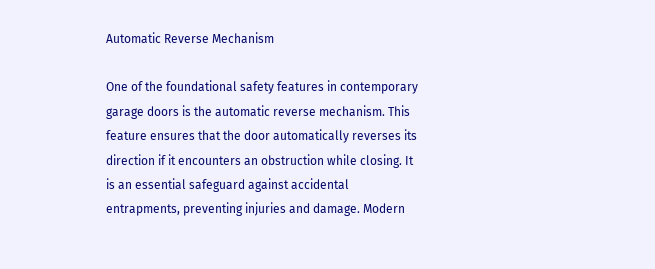Automatic Reverse Mechanism

One of the foundational safety features in contemporary garage doors is the automatic reverse mechanism. This feature ensures that the door automatically reverses its direction if it encounters an obstruction while closing. It is an essential safeguard against accidental entrapments, preventing injuries and damage. Modern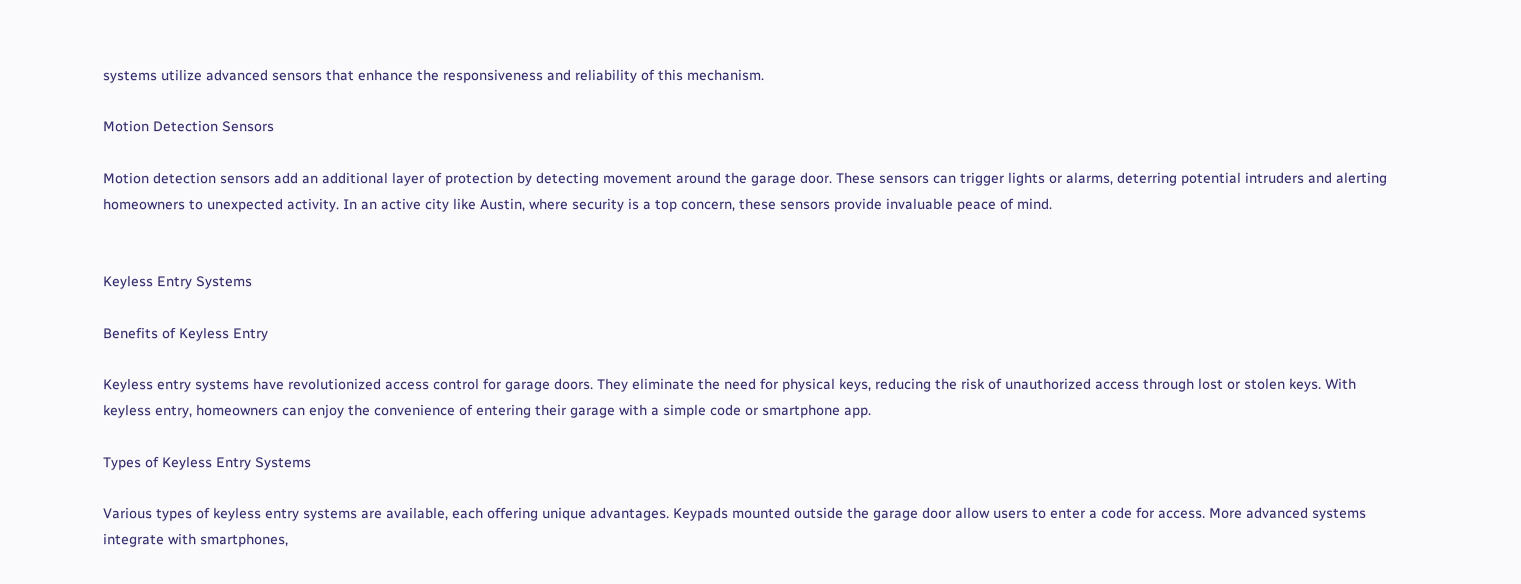systems utilize advanced sensors that enhance the responsiveness and reliability of this mechanism.

Motion Detection Sensors

Motion detection sensors add an additional layer of protection by detecting movement around the garage door. These sensors can trigger lights or alarms, deterring potential intruders and alerting homeowners to unexpected activity. In an active city like Austin, where security is a top concern, these sensors provide invaluable peace of mind.


Keyless Entry Systems

Benefits of Keyless Entry

Keyless entry systems have revolutionized access control for garage doors. They eliminate the need for physical keys, reducing the risk of unauthorized access through lost or stolen keys. With keyless entry, homeowners can enjoy the convenience of entering their garage with a simple code or smartphone app.

Types of Keyless Entry Systems

Various types of keyless entry systems are available, each offering unique advantages. Keypads mounted outside the garage door allow users to enter a code for access. More advanced systems integrate with smartphones,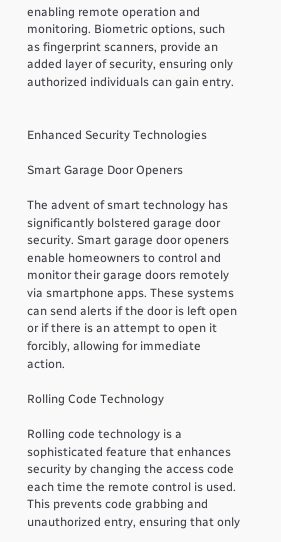enabling remote operation and monitoring. Biometric options, such as fingerprint scanners, provide an added layer of security, ensuring only authorized individuals can gain entry.


Enhanced Security Technologies

Smart Garage Door Openers

The advent of smart technology has significantly bolstered garage door security. Smart garage door openers enable homeowners to control and monitor their garage doors remotely via smartphone apps. These systems can send alerts if the door is left open or if there is an attempt to open it forcibly, allowing for immediate action.

Rolling Code Technology

Rolling code technology is a sophisticated feature that enhances security by changing the access code each time the remote control is used. This prevents code grabbing and unauthorized entry, ensuring that only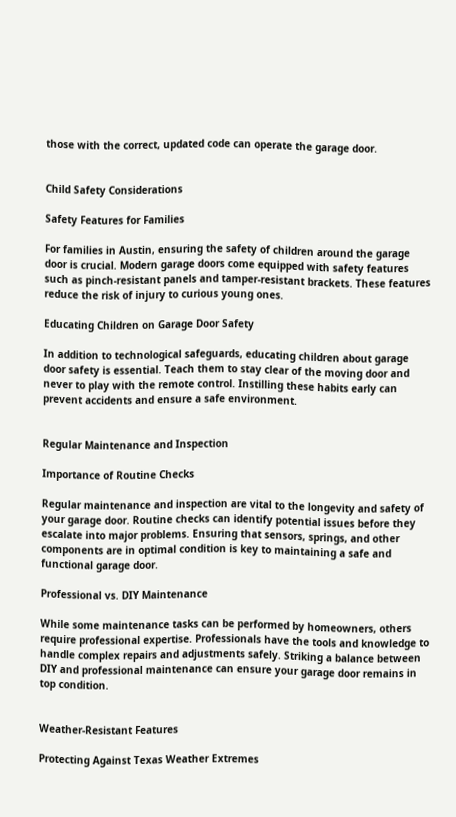those with the correct, updated code can operate the garage door.


Child Safety Considerations

Safety Features for Families

For families in Austin, ensuring the safety of children around the garage door is crucial. Modern garage doors come equipped with safety features such as pinch-resistant panels and tamper-resistant brackets. These features reduce the risk of injury to curious young ones.

Educating Children on Garage Door Safety

In addition to technological safeguards, educating children about garage door safety is essential. Teach them to stay clear of the moving door and never to play with the remote control. Instilling these habits early can prevent accidents and ensure a safe environment.


Regular Maintenance and Inspection

Importance of Routine Checks

Regular maintenance and inspection are vital to the longevity and safety of your garage door. Routine checks can identify potential issues before they escalate into major problems. Ensuring that sensors, springs, and other components are in optimal condition is key to maintaining a safe and functional garage door.

Professional vs. DIY Maintenance

While some maintenance tasks can be performed by homeowners, others require professional expertise. Professionals have the tools and knowledge to handle complex repairs and adjustments safely. Striking a balance between DIY and professional maintenance can ensure your garage door remains in top condition.


Weather-Resistant Features

Protecting Against Texas Weather Extremes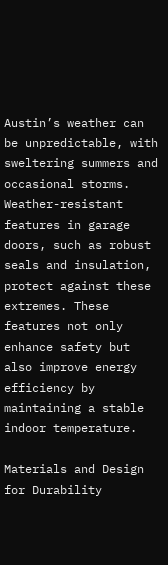Austin’s weather can be unpredictable, with sweltering summers and occasional storms. Weather-resistant features in garage doors, such as robust seals and insulation, protect against these extremes. These features not only enhance safety but also improve energy efficiency by maintaining a stable indoor temperature.

Materials and Design for Durability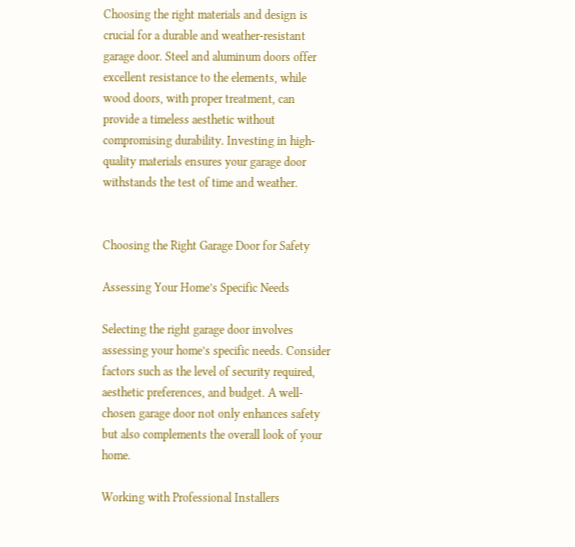Choosing the right materials and design is crucial for a durable and weather-resistant garage door. Steel and aluminum doors offer excellent resistance to the elements, while wood doors, with proper treatment, can provide a timeless aesthetic without compromising durability. Investing in high-quality materials ensures your garage door withstands the test of time and weather.


Choosing the Right Garage Door for Safety

Assessing Your Home’s Specific Needs

Selecting the right garage door involves assessing your home’s specific needs. Consider factors such as the level of security required, aesthetic preferences, and budget. A well-chosen garage door not only enhances safety but also complements the overall look of your home.

Working with Professional Installers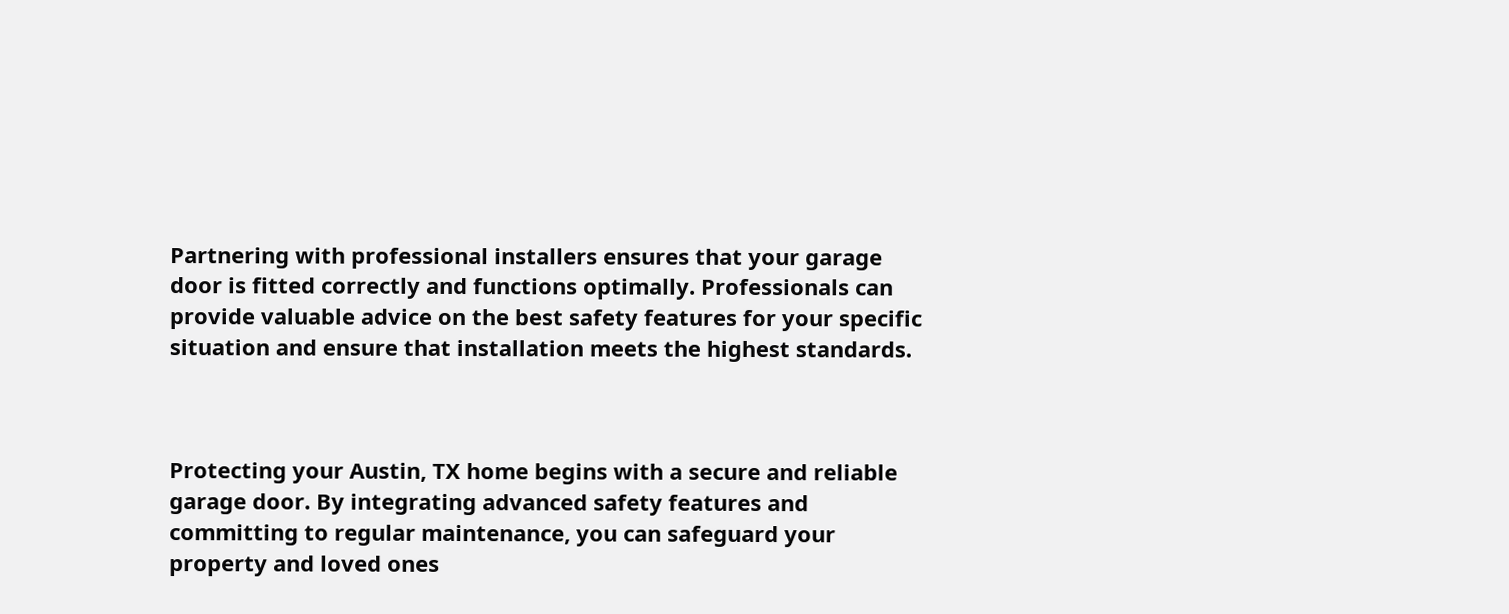Partnering with professional installers ensures that your garage door is fitted correctly and functions optimally. Professionals can provide valuable advice on the best safety features for your specific situation and ensure that installation meets the highest standards.



Protecting your Austin, TX home begins with a secure and reliable garage door. By integrating advanced safety features and committing to regular maintenance, you can safeguard your property and loved ones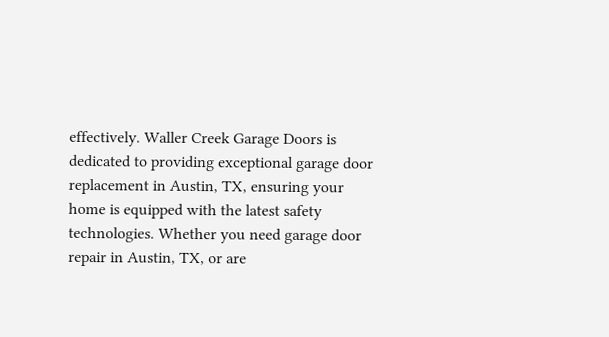effectively. Waller Creek Garage Doors is dedicated to providing exceptional garage door replacement in Austin, TX, ensuring your home is equipped with the latest safety technologies. Whether you need garage door repair in Austin, TX, or are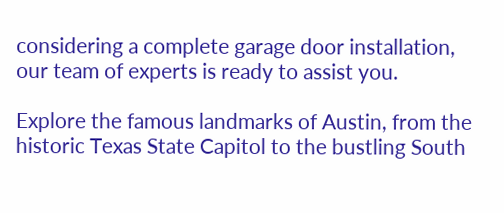considering a complete garage door installation, our team of experts is ready to assist you.

Explore the famous landmarks of Austin, from the historic Texas State Capitol to the bustling South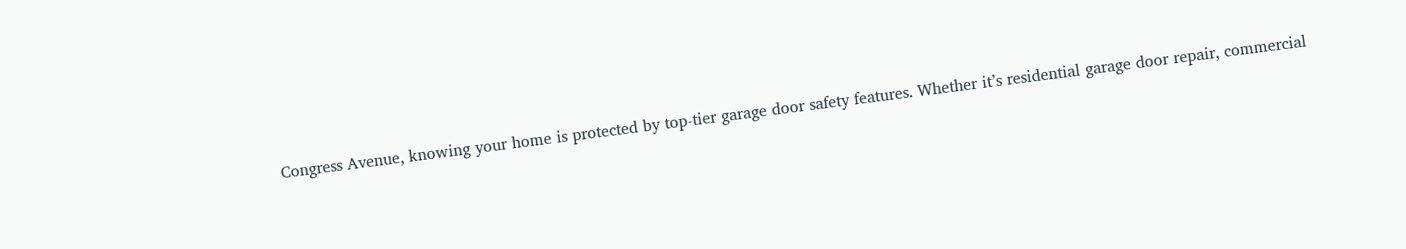Congress Avenue, knowing your home is protected by top-tier garage door safety features. Whether it’s residential garage door repair, commercial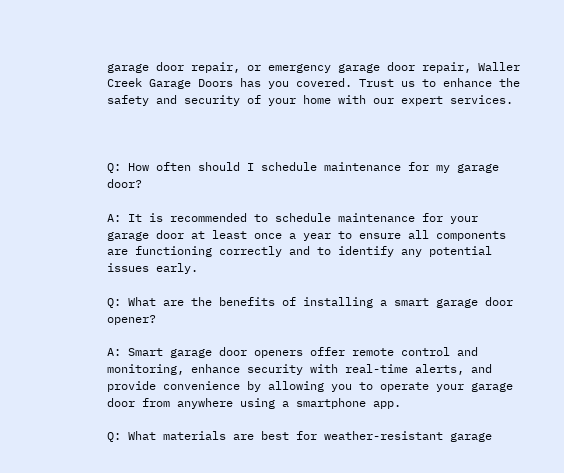garage door repair, or emergency garage door repair, Waller Creek Garage Doors has you covered. Trust us to enhance the safety and security of your home with our expert services.



Q: How often should I schedule maintenance for my garage door?

A: It is recommended to schedule maintenance for your garage door at least once a year to ensure all components are functioning correctly and to identify any potential issues early.

Q: What are the benefits of installing a smart garage door opener?

A: Smart garage door openers offer remote control and monitoring, enhance security with real-time alerts, and provide convenience by allowing you to operate your garage door from anywhere using a smartphone app.

Q: What materials are best for weather-resistant garage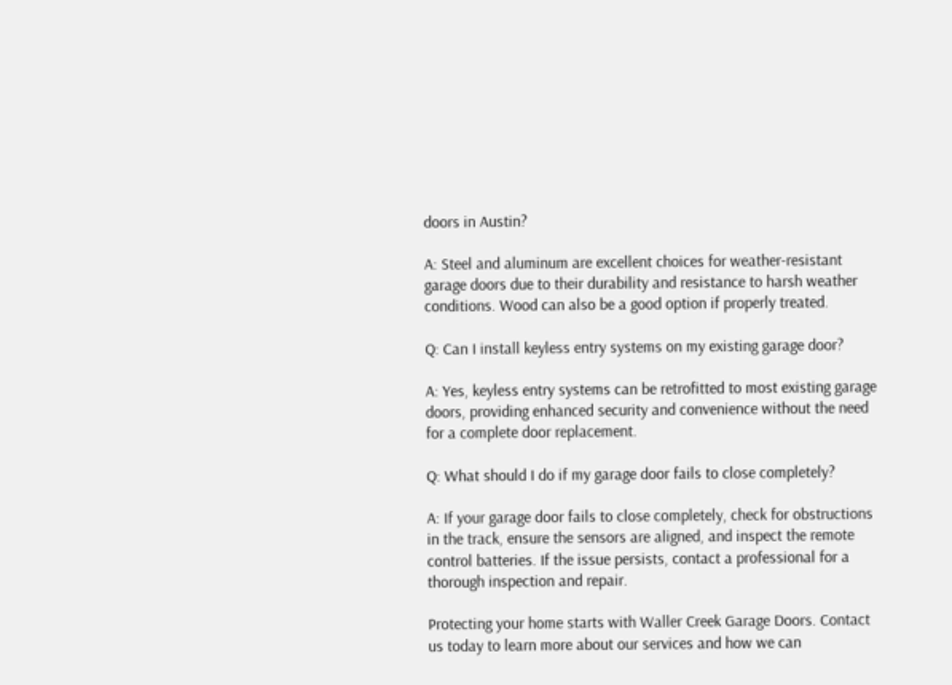doors in Austin?

A: Steel and aluminum are excellent choices for weather-resistant garage doors due to their durability and resistance to harsh weather conditions. Wood can also be a good option if properly treated.

Q: Can I install keyless entry systems on my existing garage door?

A: Yes, keyless entry systems can be retrofitted to most existing garage doors, providing enhanced security and convenience without the need for a complete door replacement.

Q: What should I do if my garage door fails to close completely?

A: If your garage door fails to close completely, check for obstructions in the track, ensure the sensors are aligned, and inspect the remote control batteries. If the issue persists, contact a professional for a thorough inspection and repair.

Protecting your home starts with Waller Creek Garage Doors. Contact us today to learn more about our services and how we can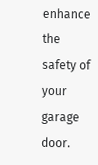enhance the safety of your garage door.